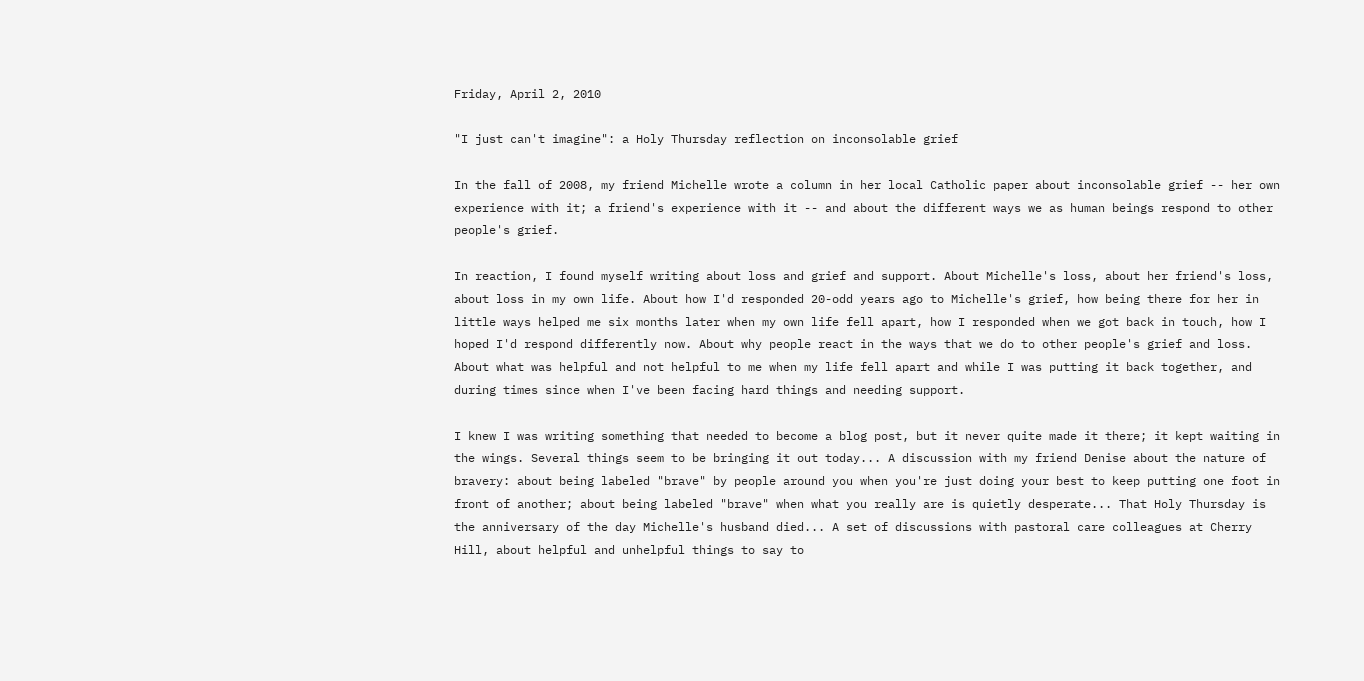Friday, April 2, 2010

"I just can't imagine": a Holy Thursday reflection on inconsolable grief

In the fall of 2008, my friend Michelle wrote a column in her local Catholic paper about inconsolable grief -- her own experience with it; a friend's experience with it -- and about the different ways we as human beings respond to other people's grief.

In reaction, I found myself writing about loss and grief and support. About Michelle's loss, about her friend's loss, about loss in my own life. About how I'd responded 20-odd years ago to Michelle's grief, how being there for her in little ways helped me six months later when my own life fell apart, how I responded when we got back in touch, how I hoped I'd respond differently now. About why people react in the ways that we do to other people's grief and loss. About what was helpful and not helpful to me when my life fell apart and while I was putting it back together, and during times since when I've been facing hard things and needing support.

I knew I was writing something that needed to become a blog post, but it never quite made it there; it kept waiting in the wings. Several things seem to be bringing it out today... A discussion with my friend Denise about the nature of bravery: about being labeled "brave" by people around you when you're just doing your best to keep putting one foot in front of another; about being labeled "brave" when what you really are is quietly desperate... That Holy Thursday is the anniversary of the day Michelle's husband died... A set of discussions with pastoral care colleagues at Cherry Hill, about helpful and unhelpful things to say to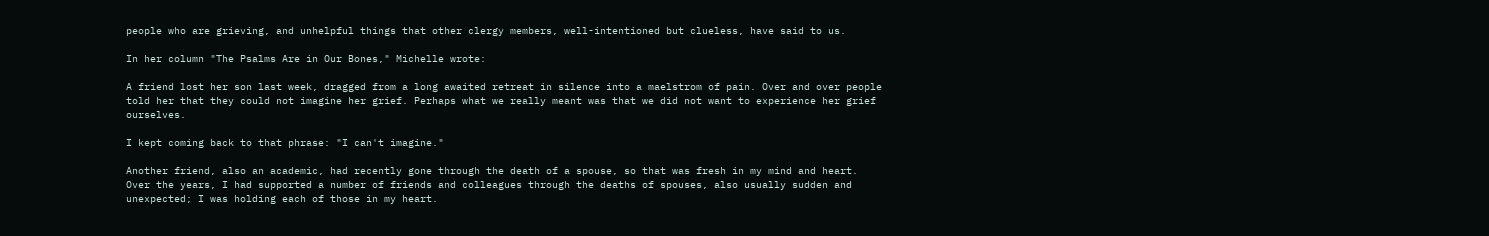people who are grieving, and unhelpful things that other clergy members, well-intentioned but clueless, have said to us.

In her column "The Psalms Are in Our Bones," Michelle wrote:

A friend lost her son last week, dragged from a long awaited retreat in silence into a maelstrom of pain. Over and over people told her that they could not imagine her grief. Perhaps what we really meant was that we did not want to experience her grief ourselves.

I kept coming back to that phrase: "I can't imagine."

Another friend, also an academic, had recently gone through the death of a spouse, so that was fresh in my mind and heart. Over the years, I had supported a number of friends and colleagues through the deaths of spouses, also usually sudden and unexpected; I was holding each of those in my heart.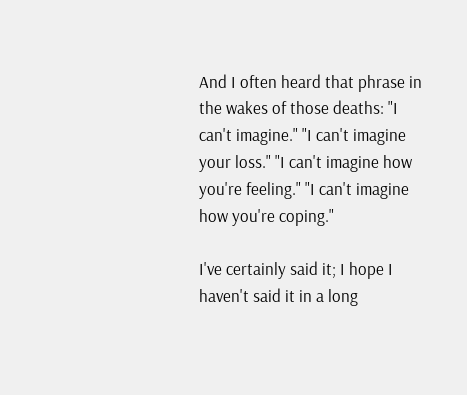And I often heard that phrase in the wakes of those deaths: "I can't imagine." "I can't imagine your loss." "I can't imagine how you're feeling." "I can't imagine how you're coping."

I've certainly said it; I hope I haven't said it in a long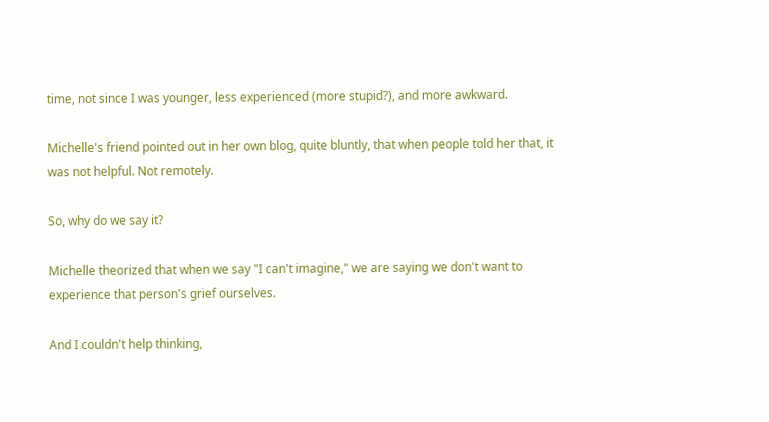time, not since I was younger, less experienced (more stupid?), and more awkward.

Michelle's friend pointed out in her own blog, quite bluntly, that when people told her that, it was not helpful. Not remotely.

So, why do we say it?

Michelle theorized that when we say "I can't imagine," we are saying we don't want to experience that person's grief ourselves.

And I couldn't help thinking,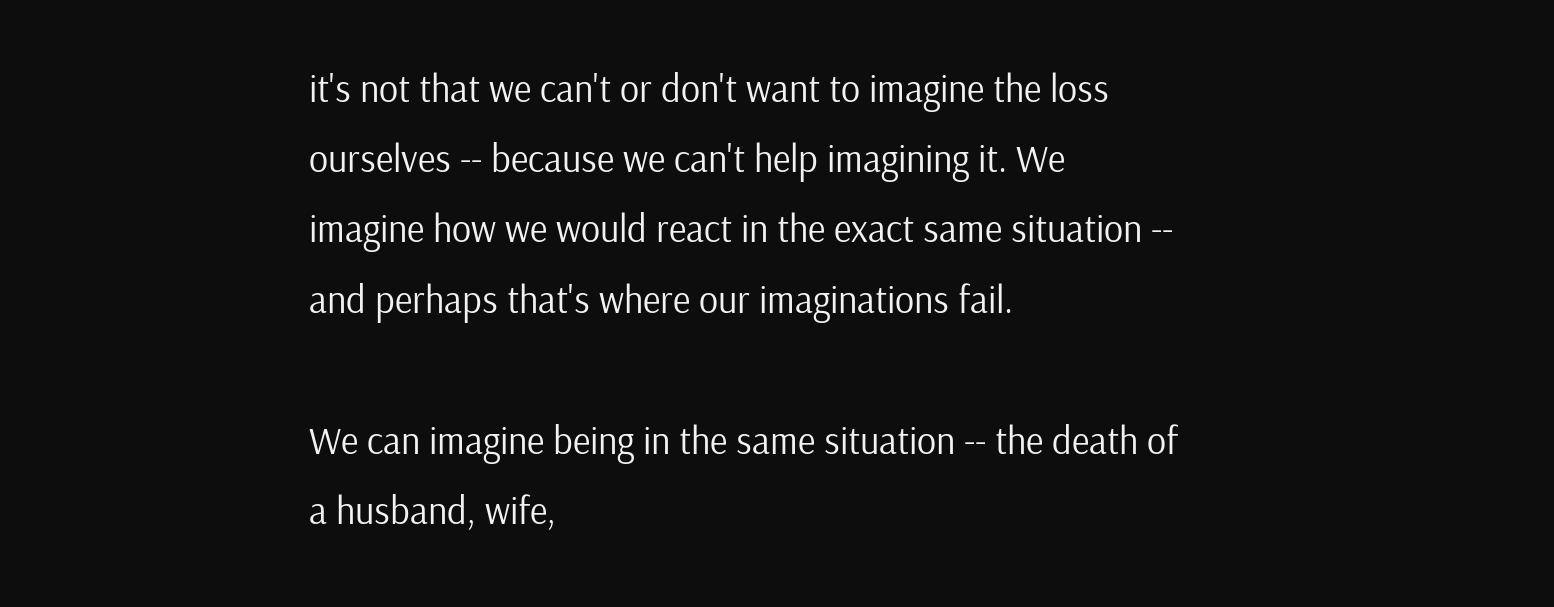it's not that we can't or don't want to imagine the loss ourselves -- because we can't help imagining it. We imagine how we would react in the exact same situation -- and perhaps that's where our imaginations fail.

We can imagine being in the same situation -- the death of a husband, wife,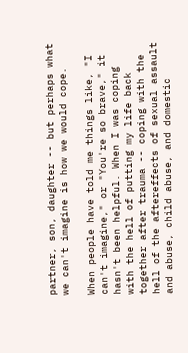partner, son, daughter -- but perhaps what we can't imagine is how we would cope.

When people have told me things like, "I can't imagine," or "You're so brave," it hasn't been helpful. When I was coping with the hell of putting my life back together after trauma -- coping with the hell of the aftereffects of sexual assault and abuse, child abuse, and domestic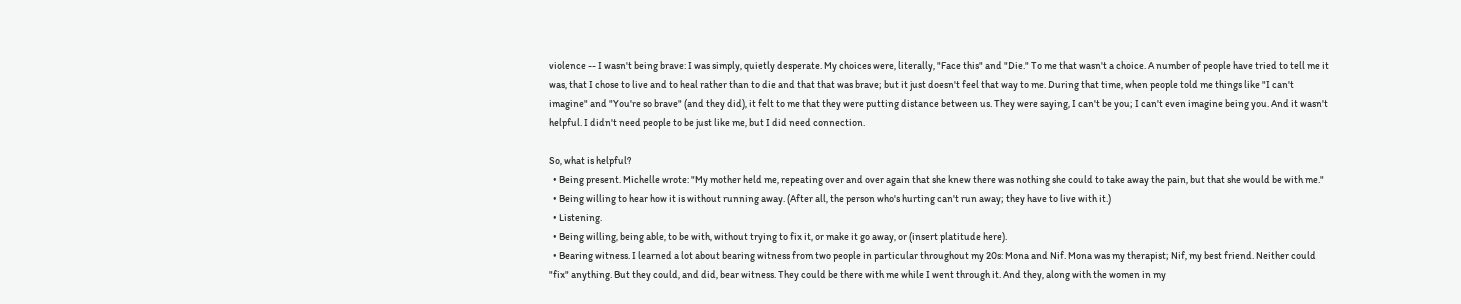violence -- I wasn't being brave: I was simply, quietly desperate. My choices were, literally, "Face this" and "Die." To me that wasn't a choice. A number of people have tried to tell me it was, that I chose to live and to heal rather than to die and that that was brave; but it just doesn't feel that way to me. During that time, when people told me things like "I can't imagine" and "You're so brave" (and they did), it felt to me that they were putting distance between us. They were saying, I can't be you; I can't even imagine being you. And it wasn't helpful. I didn't need people to be just like me, but I did need connection.

So, what is helpful?
  • Being present. Michelle wrote: "My mother held me, repeating over and over again that she knew there was nothing she could to take away the pain, but that she would be with me."
  • Being willing to hear how it is without running away. (After all, the person who's hurting can't run away; they have to live with it.)
  • Listening.
  • Being willing, being able, to be with, without trying to fix it, or make it go away, or (insert platitude here).
  • Bearing witness. I learned a lot about bearing witness from two people in particular throughout my 20s: Mona and Nif. Mona was my therapist; Nif, my best friend. Neither could "fix" anything. But they could, and did, bear witness. They could be there with me while I went through it. And they, along with the women in my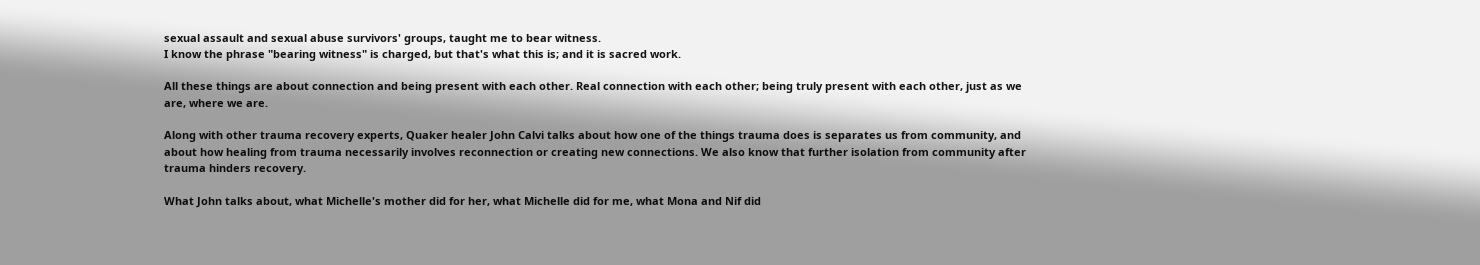sexual assault and sexual abuse survivors' groups, taught me to bear witness.
I know the phrase "bearing witness" is charged, but that's what this is; and it is sacred work.

All these things are about connection and being present with each other. Real connection with each other; being truly present with each other, just as we are, where we are.

Along with other trauma recovery experts, Quaker healer John Calvi talks about how one of the things trauma does is separates us from community, and about how healing from trauma necessarily involves reconnection or creating new connections. We also know that further isolation from community after trauma hinders recovery.

What John talks about, what Michelle's mother did for her, what Michelle did for me, what Mona and Nif did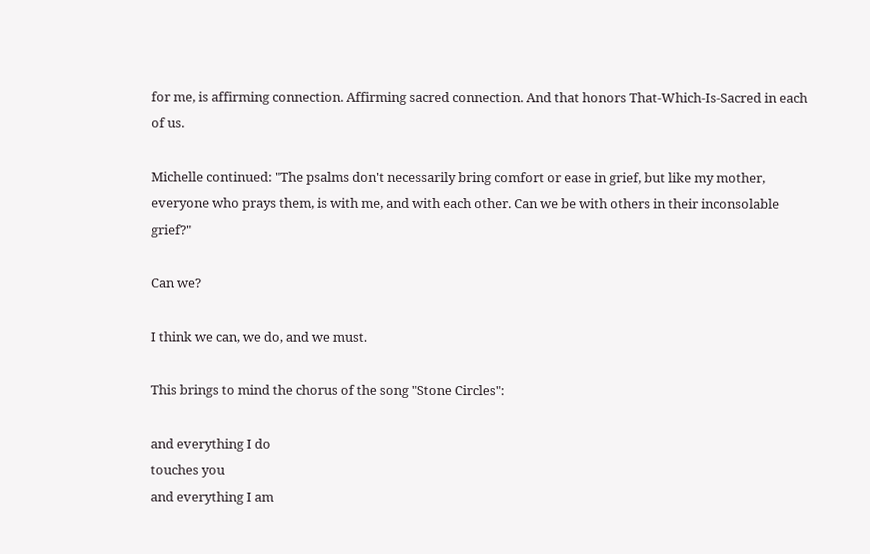for me, is affirming connection. Affirming sacred connection. And that honors That-Which-Is-Sacred in each of us.

Michelle continued: "The psalms don't necessarily bring comfort or ease in grief, but like my mother, everyone who prays them, is with me, and with each other. Can we be with others in their inconsolable grief?"

Can we?

I think we can, we do, and we must.

This brings to mind the chorus of the song "Stone Circles":

and everything I do
touches you
and everything I am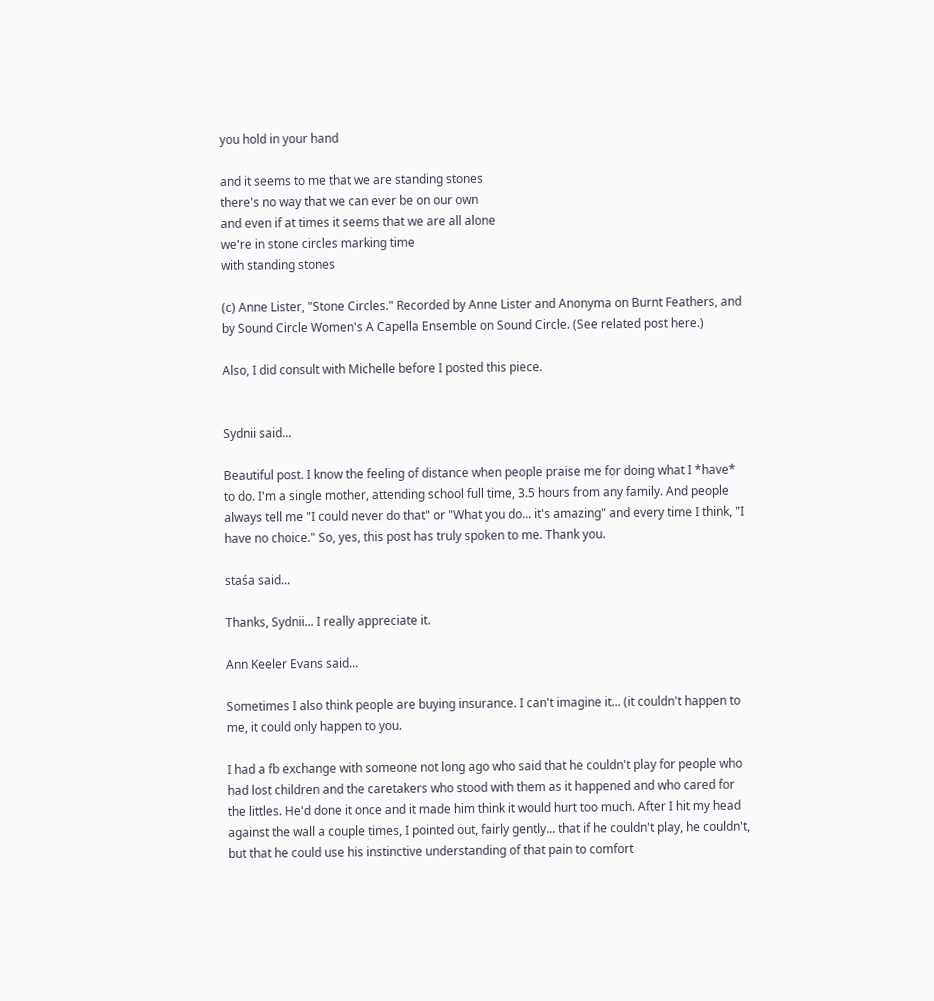you hold in your hand

and it seems to me that we are standing stones
there's no way that we can ever be on our own
and even if at times it seems that we are all alone
we're in stone circles marking time
with standing stones

(c) Anne Lister, "Stone Circles." Recorded by Anne Lister and Anonyma on Burnt Feathers, and by Sound Circle Women's A Capella Ensemble on Sound Circle. (See related post here.)

Also, I did consult with Michelle before I posted this piece.


Sydnii said...

Beautiful post. I know the feeling of distance when people praise me for doing what I *have* to do. I'm a single mother, attending school full time, 3.5 hours from any family. And people always tell me "I could never do that" or "What you do... it's amazing" and every time I think, "I have no choice." So, yes, this post has truly spoken to me. Thank you.

staśa said...

Thanks, Sydnii... I really appreciate it.

Ann Keeler Evans said...

Sometimes I also think people are buying insurance. I can't imagine it... (it couldn't happen to me, it could only happen to you.

I had a fb exchange with someone not long ago who said that he couldn't play for people who had lost children and the caretakers who stood with them as it happened and who cared for the littles. He'd done it once and it made him think it would hurt too much. After I hit my head against the wall a couple times, I pointed out, fairly gently... that if he couldn't play, he couldn't, but that he could use his instinctive understanding of that pain to comfort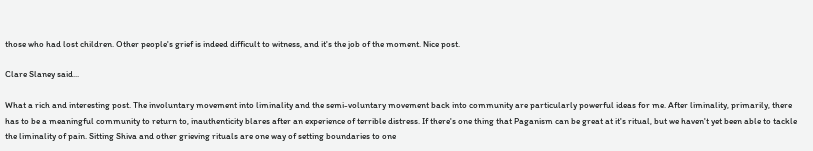those who had lost children. Other people's grief is indeed difficult to witness, and it's the job of the moment. Nice post.

Clare Slaney said...

What a rich and interesting post. The involuntary movement into liminality and the semi-voluntary movement back into community are particularly powerful ideas for me. After liminality, primarily, there has to be a meaningful community to return to, inauthenticity blares after an experience of terrible distress. If there's one thing that Paganism can be great at it's ritual, but we haven't yet been able to tackle the liminality of pain. Sitting Shiva and other grieving rituals are one way of setting boundaries to one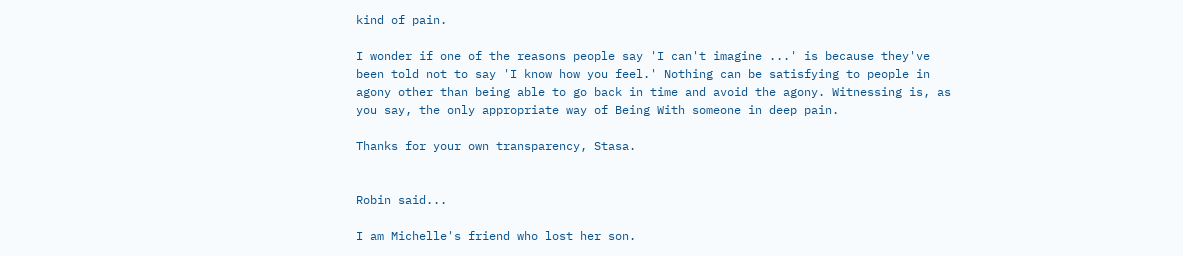kind of pain.

I wonder if one of the reasons people say 'I can't imagine ...' is because they've been told not to say 'I know how you feel.' Nothing can be satisfying to people in agony other than being able to go back in time and avoid the agony. Witnessing is, as you say, the only appropriate way of Being With someone in deep pain.

Thanks for your own transparency, Stasa.


Robin said...

I am Michelle's friend who lost her son.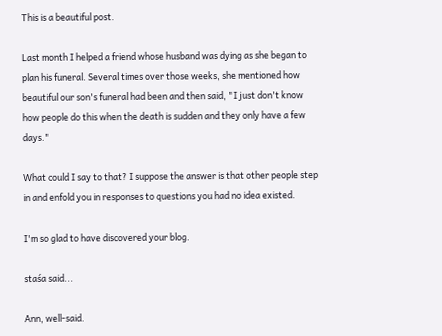This is a beautiful post.

Last month I helped a friend whose husband was dying as she began to plan his funeral. Several times over those weeks, she mentioned how beautiful our son's funeral had been and then said, "I just don't know how people do this when the death is sudden and they only have a few days."

What could I say to that? I suppose the answer is that other people step in and enfold you in responses to questions you had no idea existed.

I'm so glad to have discovered your blog.

staśa said...

Ann, well-said.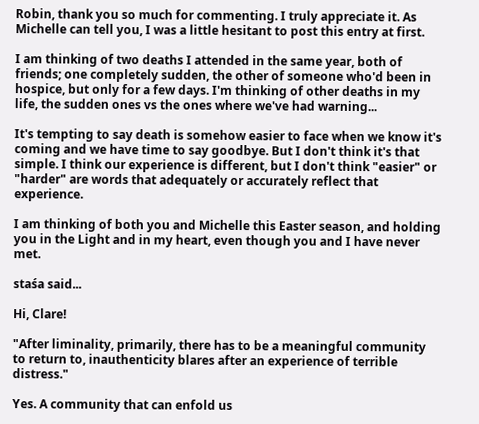Robin, thank you so much for commenting. I truly appreciate it. As Michelle can tell you, I was a little hesitant to post this entry at first.

I am thinking of two deaths I attended in the same year, both of friends; one completely sudden, the other of someone who'd been in hospice, but only for a few days. I'm thinking of other deaths in my life, the sudden ones vs the ones where we've had warning...

It's tempting to say death is somehow easier to face when we know it's coming and we have time to say goodbye. But I don't think it's that simple. I think our experience is different, but I don't think "easier" or "harder" are words that adequately or accurately reflect that experience.

I am thinking of both you and Michelle this Easter season, and holding you in the Light and in my heart, even though you and I have never met.

staśa said...

Hi, Clare!

"After liminality, primarily, there has to be a meaningful community to return to, inauthenticity blares after an experience of terrible distress."

Yes. A community that can enfold us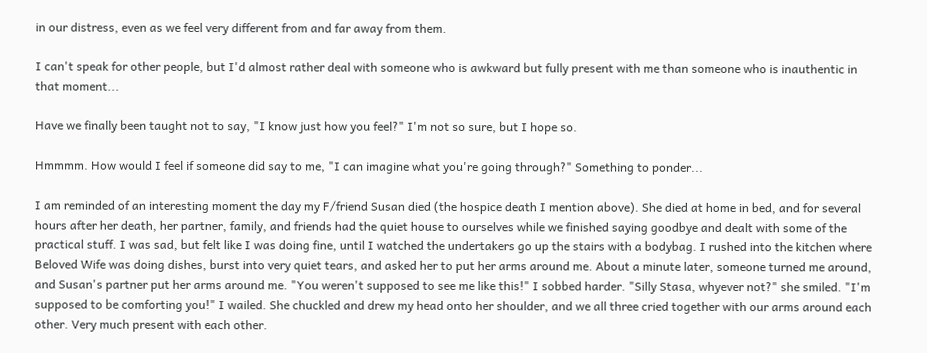in our distress, even as we feel very different from and far away from them.

I can't speak for other people, but I'd almost rather deal with someone who is awkward but fully present with me than someone who is inauthentic in that moment...

Have we finally been taught not to say, "I know just how you feel?" I'm not so sure, but I hope so.

Hmmmm. How would I feel if someone did say to me, "I can imagine what you're going through?" Something to ponder...

I am reminded of an interesting moment the day my F/friend Susan died (the hospice death I mention above). She died at home in bed, and for several hours after her death, her partner, family, and friends had the quiet house to ourselves while we finished saying goodbye and dealt with some of the practical stuff. I was sad, but felt like I was doing fine, until I watched the undertakers go up the stairs with a bodybag. I rushed into the kitchen where Beloved Wife was doing dishes, burst into very quiet tears, and asked her to put her arms around me. About a minute later, someone turned me around, and Susan's partner put her arms around me. "You weren't supposed to see me like this!" I sobbed harder. "Silly Stasa, whyever not?" she smiled. "I'm supposed to be comforting you!" I wailed. She chuckled and drew my head onto her shoulder, and we all three cried together with our arms around each other. Very much present with each other.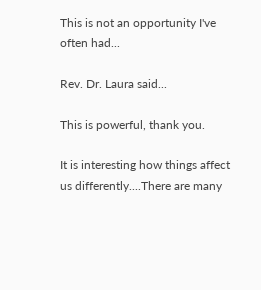This is not an opportunity I've often had...

Rev. Dr. Laura said...

This is powerful, thank you.

It is interesting how things affect us differently....There are many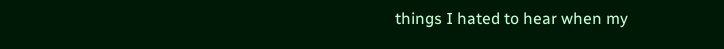things I hated to hear when my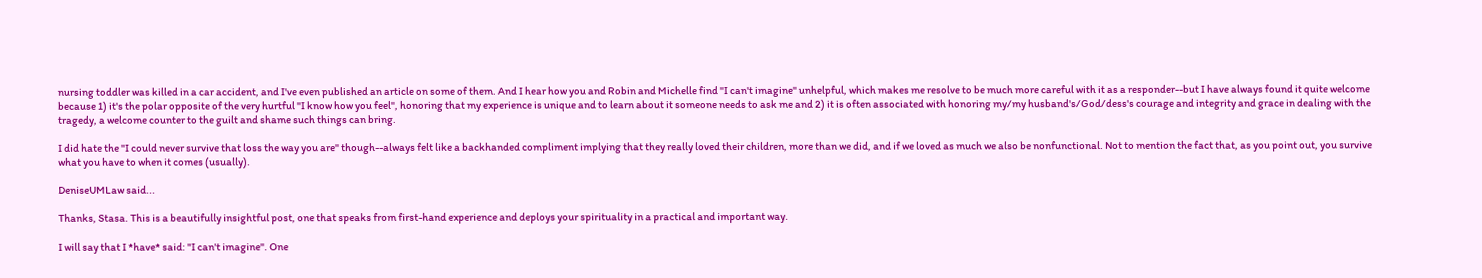nursing toddler was killed in a car accident, and I've even published an article on some of them. And I hear how you and Robin and Michelle find "I can't imagine" unhelpful, which makes me resolve to be much more careful with it as a responder--but I have always found it quite welcome because 1) it's the polar opposite of the very hurtful "I know how you feel", honoring that my experience is unique and to learn about it someone needs to ask me and 2) it is often associated with honoring my/my husband's/God/dess's courage and integrity and grace in dealing with the tragedy, a welcome counter to the guilt and shame such things can bring.

I did hate the "I could never survive that loss the way you are" though--always felt like a backhanded compliment implying that they really loved their children, more than we did, and if we loved as much we also be nonfunctional. Not to mention the fact that, as you point out, you survive what you have to when it comes (usually).

DeniseUMLaw said...

Thanks, Stasa. This is a beautifully insightful post, one that speaks from first-hand experience and deploys your spirituality in a practical and important way.

I will say that I *have* said: "I can't imagine". One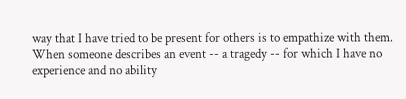way that I have tried to be present for others is to empathize with them. When someone describes an event -- a tragedy -- for which I have no experience and no ability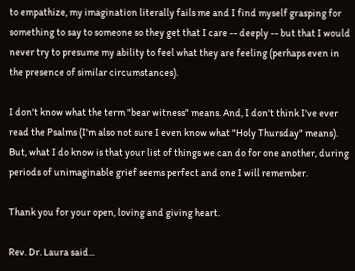to empathize, my imagination literally fails me and I find myself grasping for something to say to someone so they get that I care -- deeply -- but that I would never try to presume my ability to feel what they are feeling (perhaps even in the presence of similar circumstances).

I don't know what the term "bear witness" means. And, I don't think I've ever read the Psalms (I'm also not sure I even know what "Holy Thursday" means). But, what I do know is that your list of things we can do for one another, during periods of unimaginable grief seems perfect and one I will remember.

Thank you for your open, loving and giving heart.

Rev. Dr. Laura said...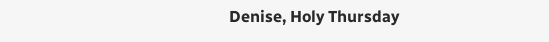Denise, Holy Thursday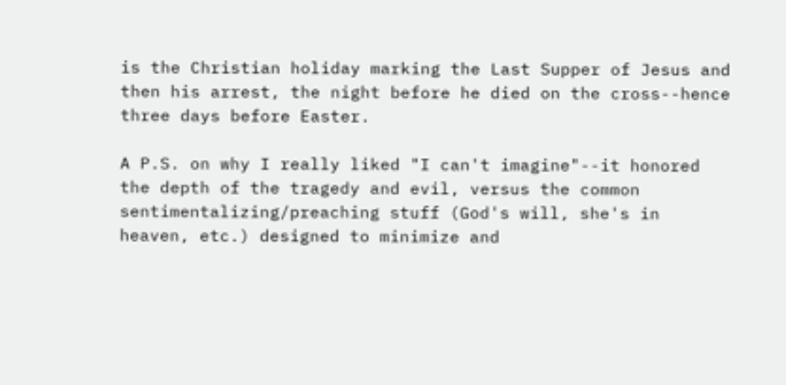is the Christian holiday marking the Last Supper of Jesus and then his arrest, the night before he died on the cross--hence three days before Easter.

A P.S. on why I really liked "I can't imagine"--it honored the depth of the tragedy and evil, versus the common sentimentalizing/preaching stuff (God's will, she's in heaven, etc.) designed to minimize and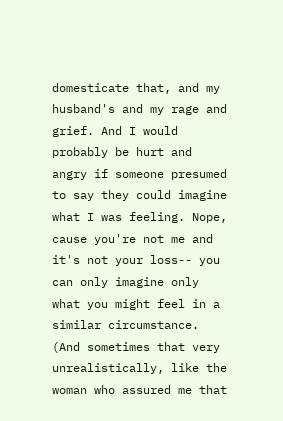domesticate that, and my husband's and my rage and grief. And I would probably be hurt and angry if someone presumed to say they could imagine what I was feeling. Nope, cause you're not me and it's not your loss-- you can only imagine only what you might feel in a similar circumstance. (And sometimes that very unrealistically, like the woman who assured me that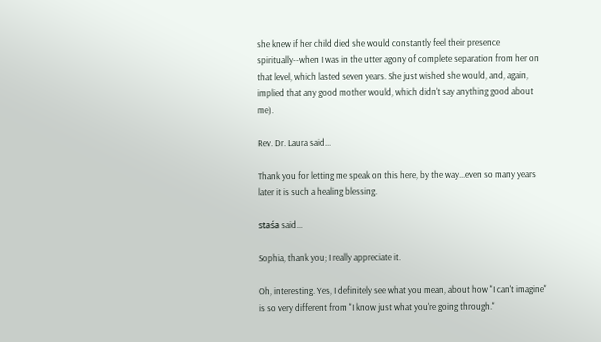she knew if her child died she would constantly feel their presence spiritually--when I was in the utter agony of complete separation from her on that level, which lasted seven years. She just wished she would, and, again, implied that any good mother would, which didn't say anything good about me).

Rev. Dr. Laura said...

Thank you for letting me speak on this here, by the way...even so many years later it is such a healing blessing.

staśa said...

Sophia, thank you; I really appreciate it.

Oh, interesting. Yes, I definitely see what you mean, about how "I can't imagine" is so very different from "I know just what you're going through."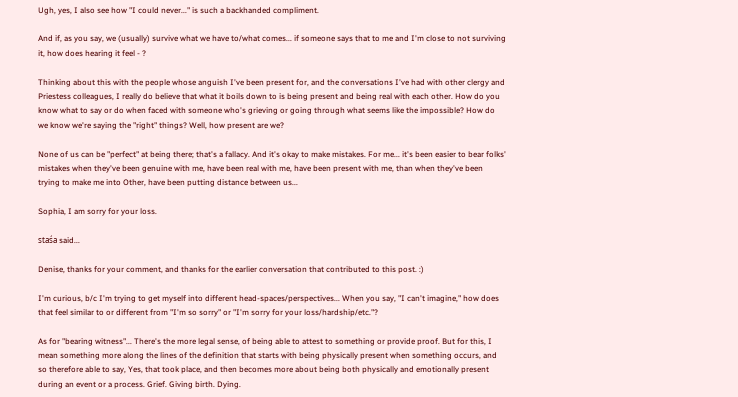Ugh, yes, I also see how "I could never..." is such a backhanded compliment.

And if, as you say, we (usually) survive what we have to/what comes... if someone says that to me and I'm close to not surviving it, how does hearing it feel - ?

Thinking about this with the people whose anguish I've been present for, and the conversations I've had with other clergy and Priestess colleagues, I really do believe that what it boils down to is being present and being real with each other. How do you know what to say or do when faced with someone who's grieving or going through what seems like the impossible? How do we know we're saying the "right" things? Well, how present are we?

None of us can be "perfect" at being there; that's a fallacy. And it's okay to make mistakes. For me... it's been easier to bear folks' mistakes when they've been genuine with me, have been real with me, have been present with me, than when they've been trying to make me into Other, have been putting distance between us...

Sophia, I am sorry for your loss.

staśa said...

Denise, thanks for your comment, and thanks for the earlier conversation that contributed to this post. :)

I'm curious, b/c I'm trying to get myself into different head-spaces/perspectives... When you say, "I can't imagine," how does that feel similar to or different from "I'm so sorry" or "I'm sorry for your loss/hardship/etc."?

As for "bearing witness"... There's the more legal sense, of being able to attest to something or provide proof. But for this, I mean something more along the lines of the definition that starts with being physically present when something occurs, and so therefore able to say, Yes, that took place, and then becomes more about being both physically and emotionally present during an event or a process. Grief. Giving birth. Dying.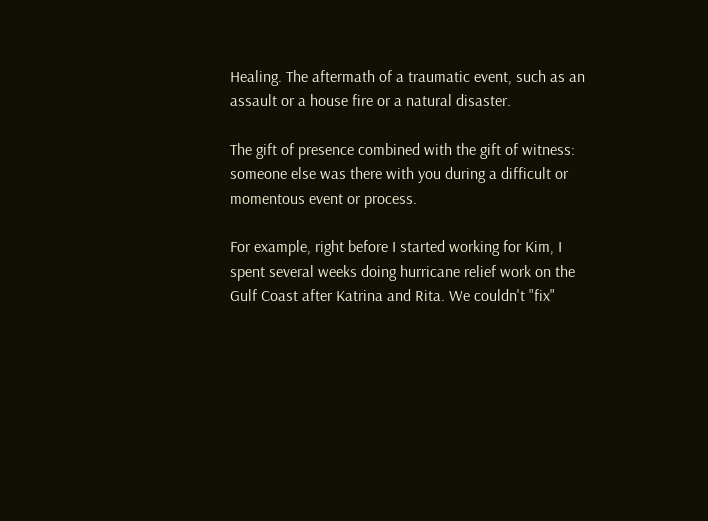Healing. The aftermath of a traumatic event, such as an assault or a house fire or a natural disaster.

The gift of presence combined with the gift of witness: someone else was there with you during a difficult or momentous event or process.

For example, right before I started working for Kim, I spent several weeks doing hurricane relief work on the Gulf Coast after Katrina and Rita. We couldn't "fix"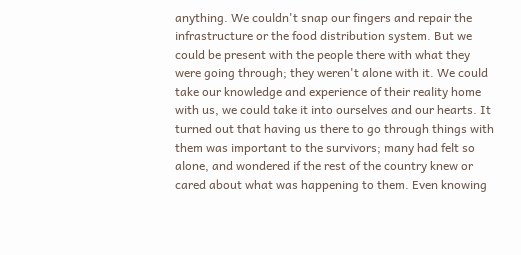anything. We couldn't snap our fingers and repair the infrastructure or the food distribution system. But we could be present with the people there with what they were going through; they weren't alone with it. We could take our knowledge and experience of their reality home with us, we could take it into ourselves and our hearts. It turned out that having us there to go through things with them was important to the survivors; many had felt so alone, and wondered if the rest of the country knew or cared about what was happening to them. Even knowing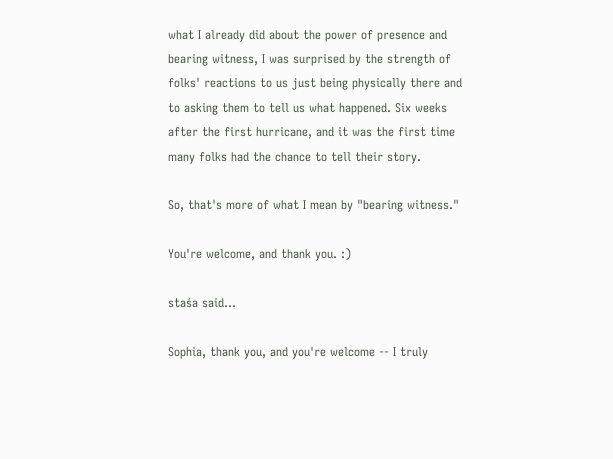what I already did about the power of presence and bearing witness, I was surprised by the strength of folks' reactions to us just being physically there and to asking them to tell us what happened. Six weeks after the first hurricane, and it was the first time many folks had the chance to tell their story.

So, that's more of what I mean by "bearing witness."

You're welcome, and thank you. :)

staśa said...

Sophia, thank you, and you're welcome -- I truly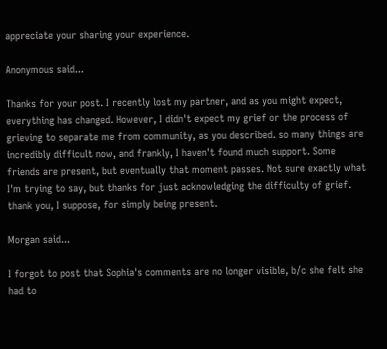appreciate your sharing your experience.

Anonymous said...

Thanks for your post. I recently lost my partner, and as you might expect, everything has changed. However, I didn't expect my grief or the process of grieving to separate me from community, as you described. so many things are incredibly difficult now, and frankly, I haven't found much support. Some friends are present, but eventually that moment passes. Not sure exactly what I'm trying to say, but thanks for just acknowledging the difficulty of grief. thank you, I suppose, for simply being present.

Morgan said...

I forgot to post that Sophia's comments are no longer visible, b/c she felt she had to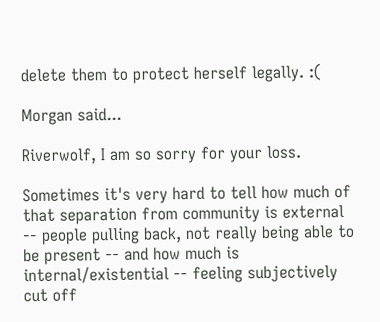delete them to protect herself legally. :(

Morgan said...

Riverwolf, I am so sorry for your loss.

Sometimes it's very hard to tell how much of that separation from community is external -- people pulling back, not really being able to be present -- and how much is internal/existential -- feeling subjectively cut off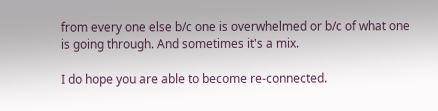from every one else b/c one is overwhelmed or b/c of what one is going through. And sometimes it's a mix.

I do hope you are able to become re-connected.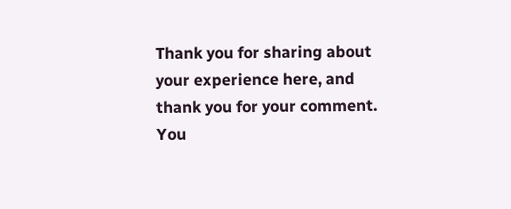Thank you for sharing about your experience here, and thank you for your comment. You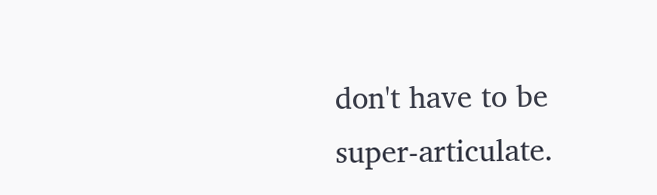don't have to be super-articulate.